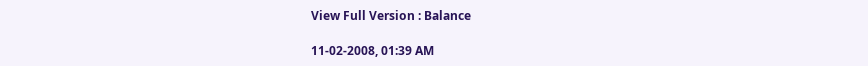View Full Version : Balance

11-02-2008, 01:39 AM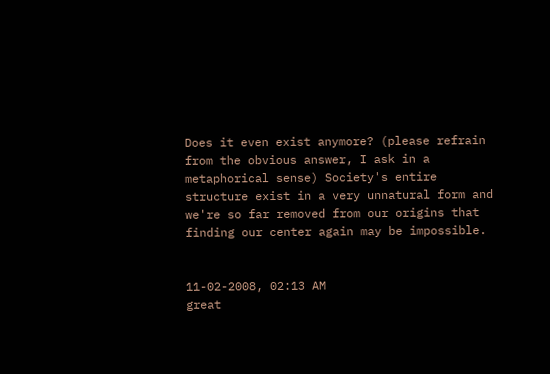Does it even exist anymore? (please refrain from the obvious answer, I ask in a metaphorical sense) Society's entire structure exist in a very unnatural form and we're so far removed from our origins that finding our center again may be impossible.


11-02-2008, 02:13 AM
great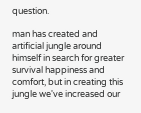question.

man has created and artificial jungle around himself in search for greater survival happiness and comfort, but in creating this jungle we've increased our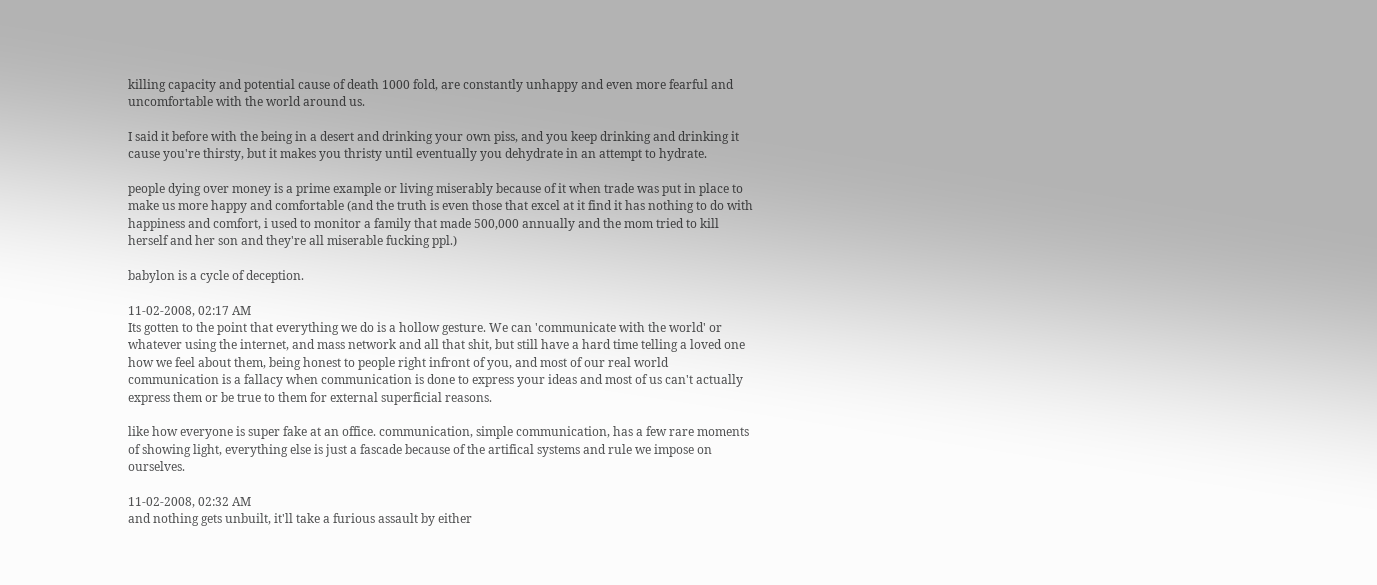killing capacity and potential cause of death 1000 fold, are constantly unhappy and even more fearful and uncomfortable with the world around us.

I said it before with the being in a desert and drinking your own piss, and you keep drinking and drinking it cause you're thirsty, but it makes you thristy until eventually you dehydrate in an attempt to hydrate.

people dying over money is a prime example or living miserably because of it when trade was put in place to make us more happy and comfortable (and the truth is even those that excel at it find it has nothing to do with happiness and comfort, i used to monitor a family that made 500,000 annually and the mom tried to kill herself and her son and they're all miserable fucking ppl.)

babylon is a cycle of deception.

11-02-2008, 02:17 AM
Its gotten to the point that everything we do is a hollow gesture. We can 'communicate with the world' or whatever using the internet, and mass network and all that shit, but still have a hard time telling a loved one how we feel about them, being honest to people right infront of you, and most of our real world communication is a fallacy when communication is done to express your ideas and most of us can't actually express them or be true to them for external superficial reasons.

like how everyone is super fake at an office. communication, simple communication, has a few rare moments of showing light, everything else is just a fascade because of the artifical systems and rule we impose on ourselves.

11-02-2008, 02:32 AM
and nothing gets unbuilt, it'll take a furious assault by either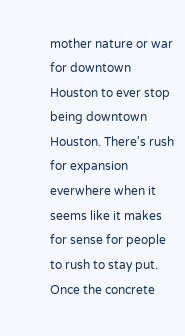mother nature or war for downtown Houston to ever stop being downtown Houston. There's rush for expansion everwhere when it seems like it makes for sense for people to rush to stay put. Once the concrete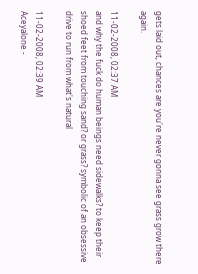gets laid out, chances are you're never gonna see grass grow there again.

11-02-2008, 02:37 AM
and why the fuck do human beings need sidewalks? to keep their shoed feet from touching sand? or grass? symbolic of an obsessive drive to run from what's natural

11-02-2008, 02:39 AM
Aceyalone -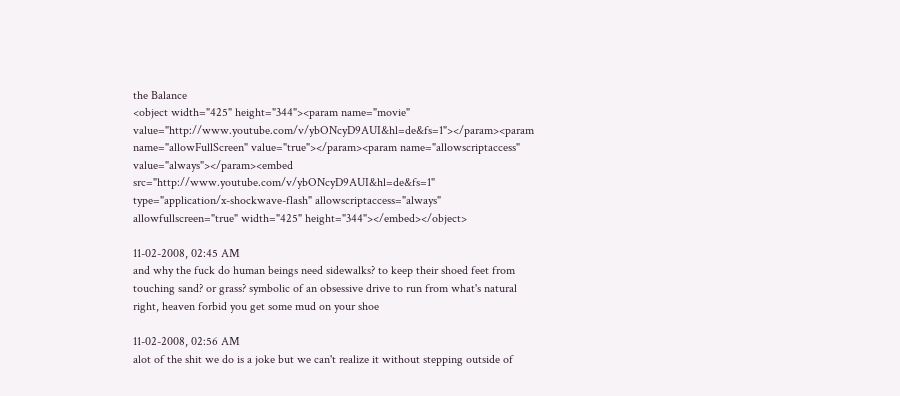the Balance
<object width="425" height="344"><param name="movie" value="http://www.youtube.com/v/ybONcyD9AUI&hl=de&fs=1"></param><param name="allowFullScreen" value="true"></param><param name="allowscriptaccess" value="always"></param><embed src="http://www.youtube.com/v/ybONcyD9AUI&hl=de&fs=1" type="application/x-shockwave-flash" allowscriptaccess="always" allowfullscreen="true" width="425" height="344"></embed></object>

11-02-2008, 02:45 AM
and why the fuck do human beings need sidewalks? to keep their shoed feet from touching sand? or grass? symbolic of an obsessive drive to run from what's natural
right, heaven forbid you get some mud on your shoe

11-02-2008, 02:56 AM
alot of the shit we do is a joke but we can't realize it without stepping outside of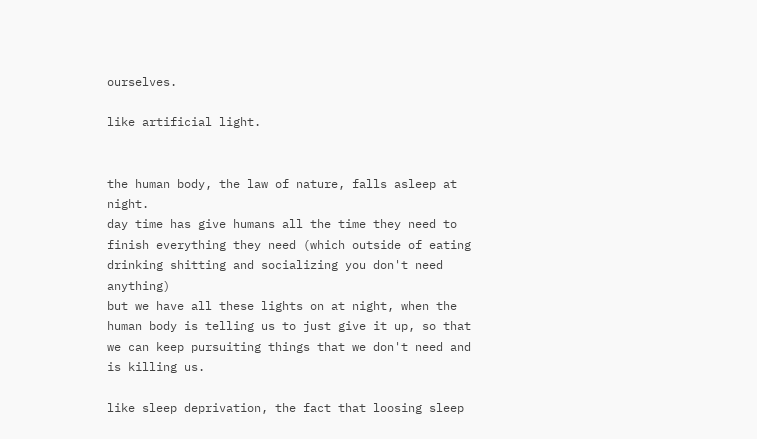ourselves.

like artificial light.


the human body, the law of nature, falls asleep at night.
day time has give humans all the time they need to finish everything they need (which outside of eating drinking shitting and socializing you don't need anything)
but we have all these lights on at night, when the human body is telling us to just give it up, so that we can keep pursuiting things that we don't need and is killing us.

like sleep deprivation, the fact that loosing sleep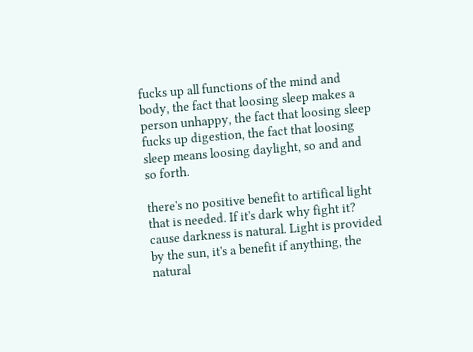fucks up all functions of the mind and body, the fact that loosing sleep makes a person unhappy, the fact that loosing sleep fucks up digestion, the fact that loosing sleep means loosing daylight, so and and so forth.

there's no positive benefit to artifical light that is needed. If it's dark why fight it?
cause darkness is natural. Light is provided by the sun, it's a benefit if anything, the natural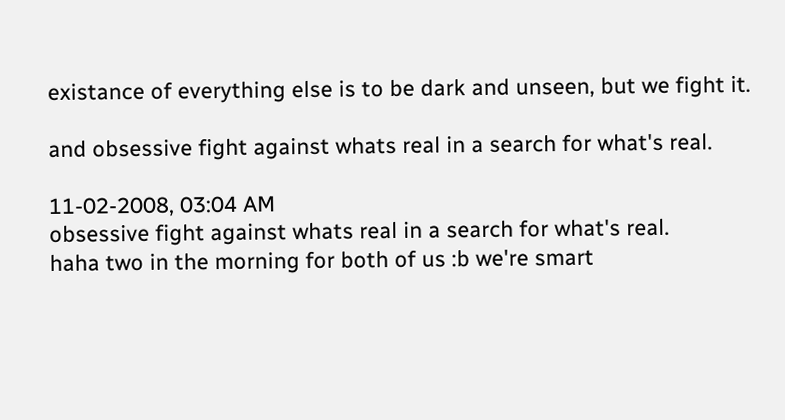existance of everything else is to be dark and unseen, but we fight it.

and obsessive fight against whats real in a search for what's real.

11-02-2008, 03:04 AM
obsessive fight against whats real in a search for what's real.
haha two in the morning for both of us :b we're smart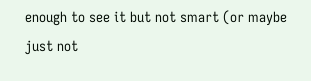enough to see it but not smart (or maybe just not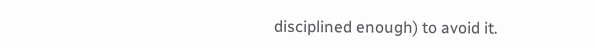disciplined enough) to avoid it.